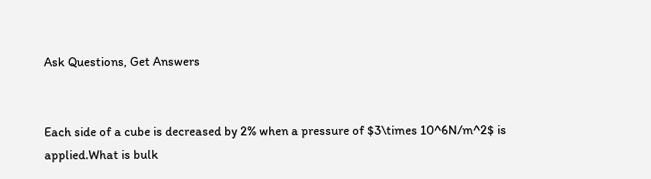Ask Questions, Get Answers


Each side of a cube is decreased by 2% when a pressure of $3\times 10^6N/m^2$ is applied.What is bulk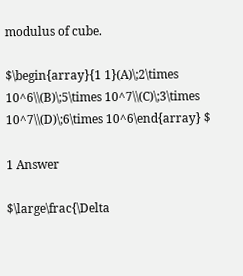modulus of cube.

$\begin{array}{1 1}(A)\;2\times 10^6\\(B)\;5\times 10^7\\(C)\;3\times 10^7\\(D)\;6\times 10^6\end{array} $

1 Answer

$\large\frac{\Delta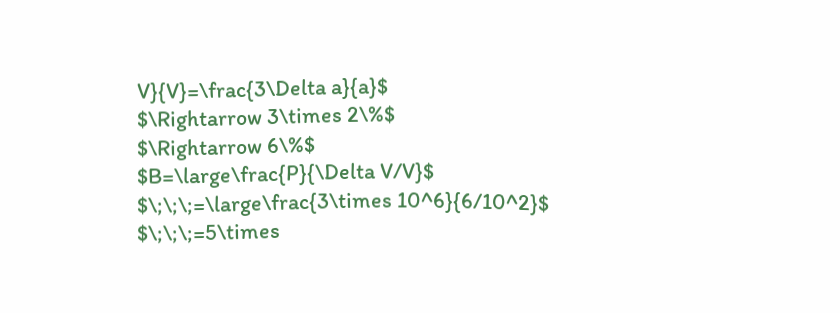V}{V}=\frac{3\Delta a}{a}$
$\Rightarrow 3\times 2\%$
$\Rightarrow 6\%$
$B=\large\frac{P}{\Delta V/V}$
$\;\;\;=\large\frac{3\times 10^6}{6/10^2}$
$\;\;\;=5\times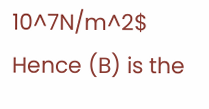10^7N/m^2$
Hence (B) is the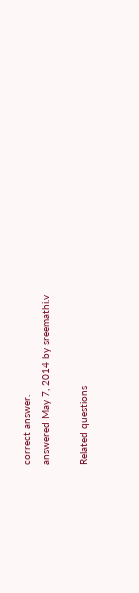correct answer.
answered May 7, 2014 by sreemathi.v

Related questions